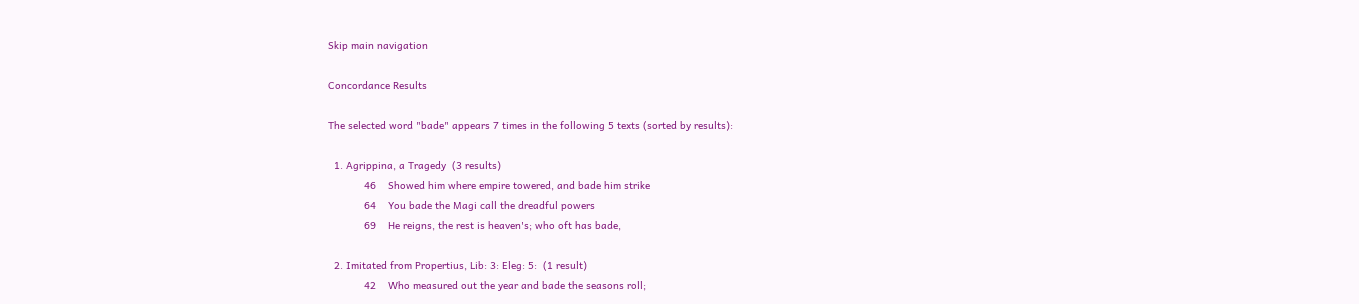Skip main navigation

Concordance Results

The selected word "bade" appears 7 times in the following 5 texts (sorted by results):

  1. Agrippina, a Tragedy  (3 results)
            46    Showed him where empire towered, and bade him strike
            64    You bade the Magi call the dreadful powers
            69    He reigns, the rest is heaven's; who oft has bade,

  2. Imitated from Propertius, Lib: 3: Eleg: 5:  (1 result)
            42    Who measured out the year and bade the seasons roll;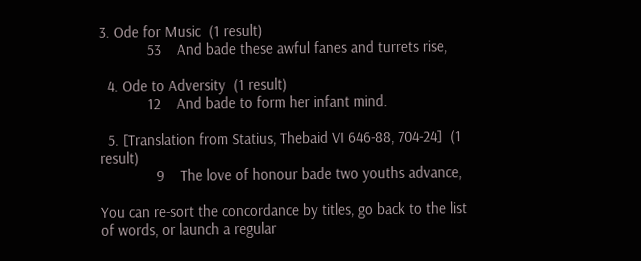3. Ode for Music  (1 result)
            53    And bade these awful fanes and turrets rise,

  4. Ode to Adversity  (1 result)
            12    And bade to form her infant mind.

  5. [Translation from Statius, Thebaid VI 646-88, 704-24]  (1 result)
              9    The love of honour bade two youths advance,

You can re-sort the concordance by titles, go back to the list of words, or launch a regular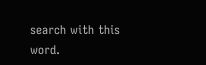search with this word.